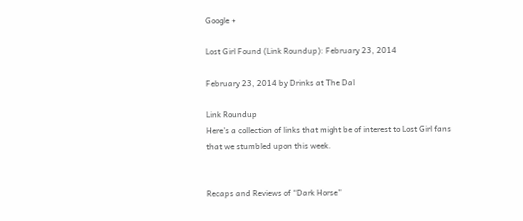Google +

Lost Girl Found (Link Roundup): February 23, 2014

February 23, 2014 by Drinks at The Dal

Link Roundup
Here’s a collection of links that might be of interest to Lost Girl fans that we stumbled upon this week.


Recaps and Reviews of “Dark Horse”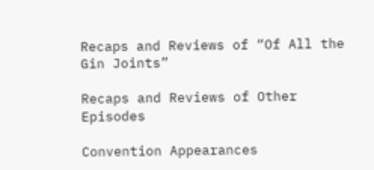Recaps and Reviews of “Of All the Gin Joints”

Recaps and Reviews of Other Episodes

Convention Appearances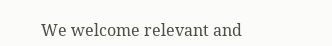We welcome relevant and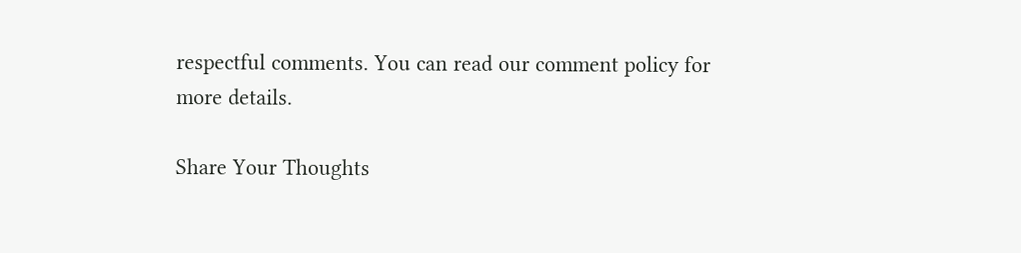respectful comments. You can read our comment policy for more details.

Share Your Thoughts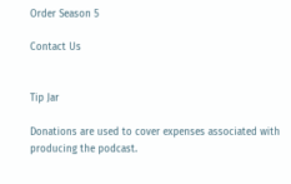Order Season 5

Contact Us


Tip Jar

Donations are used to cover expenses associated with producing the podcast.